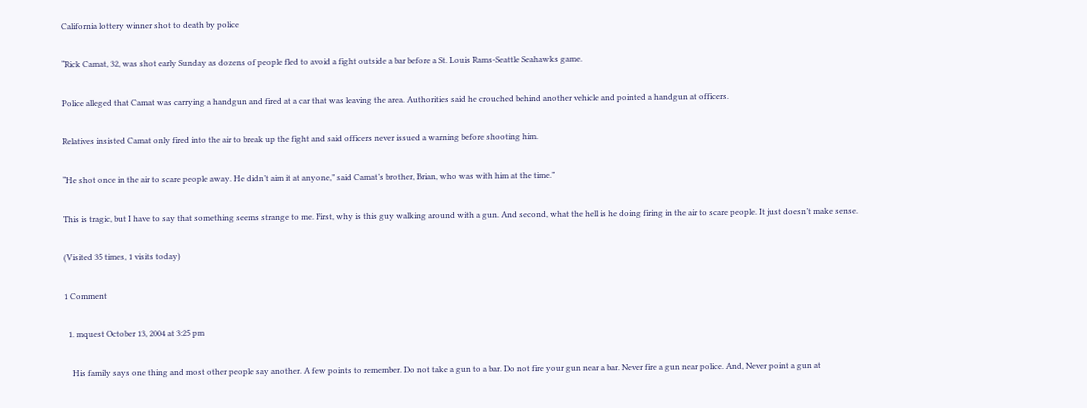California lottery winner shot to death by police

“Rick Camat, 32, was shot early Sunday as dozens of people fled to avoid a fight outside a bar before a St. Louis Rams-Seattle Seahawks game.

Police alleged that Camat was carrying a handgun and fired at a car that was leaving the area. Authorities said he crouched behind another vehicle and pointed a handgun at officers.

Relatives insisted Camat only fired into the air to break up the fight and said officers never issued a warning before shooting him.

“He shot once in the air to scare people away. He didn’t aim it at anyone,” said Camat’s brother, Brian, who was with him at the time.”

This is tragic, but I have to say that something seems strange to me. First, why is this guy walking around with a gun. And second, what the hell is he doing firing in the air to scare people. It just doesn’t make sense.

(Visited 35 times, 1 visits today)

1 Comment

  1. mquest October 13, 2004 at 3:25 pm

    His family says one thing and most other people say another. A few points to remember. Do not take a gun to a bar. Do not fire your gun near a bar. Never fire a gun near police. And, Never point a gun at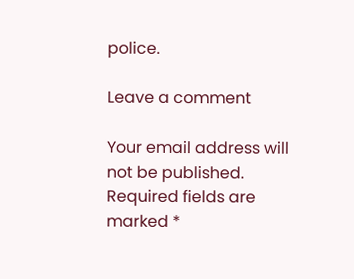police.

Leave a comment

Your email address will not be published. Required fields are marked *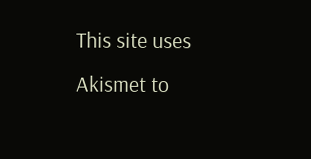This site uses Akismet to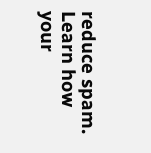reduce spam. Learn how your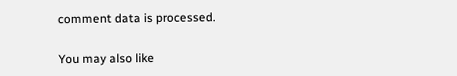comment data is processed.

You may also like